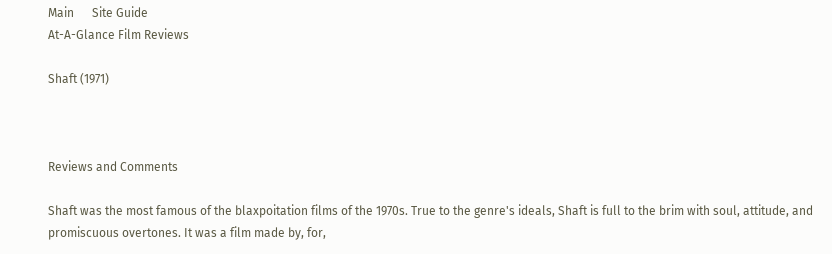Main      Site Guide
At-A-Glance Film Reviews

Shaft (1971)



Reviews and Comments

Shaft was the most famous of the blaxpoitation films of the 1970s. True to the genre's ideals, Shaft is full to the brim with soul, attitude, and promiscuous overtones. It was a film made by, for,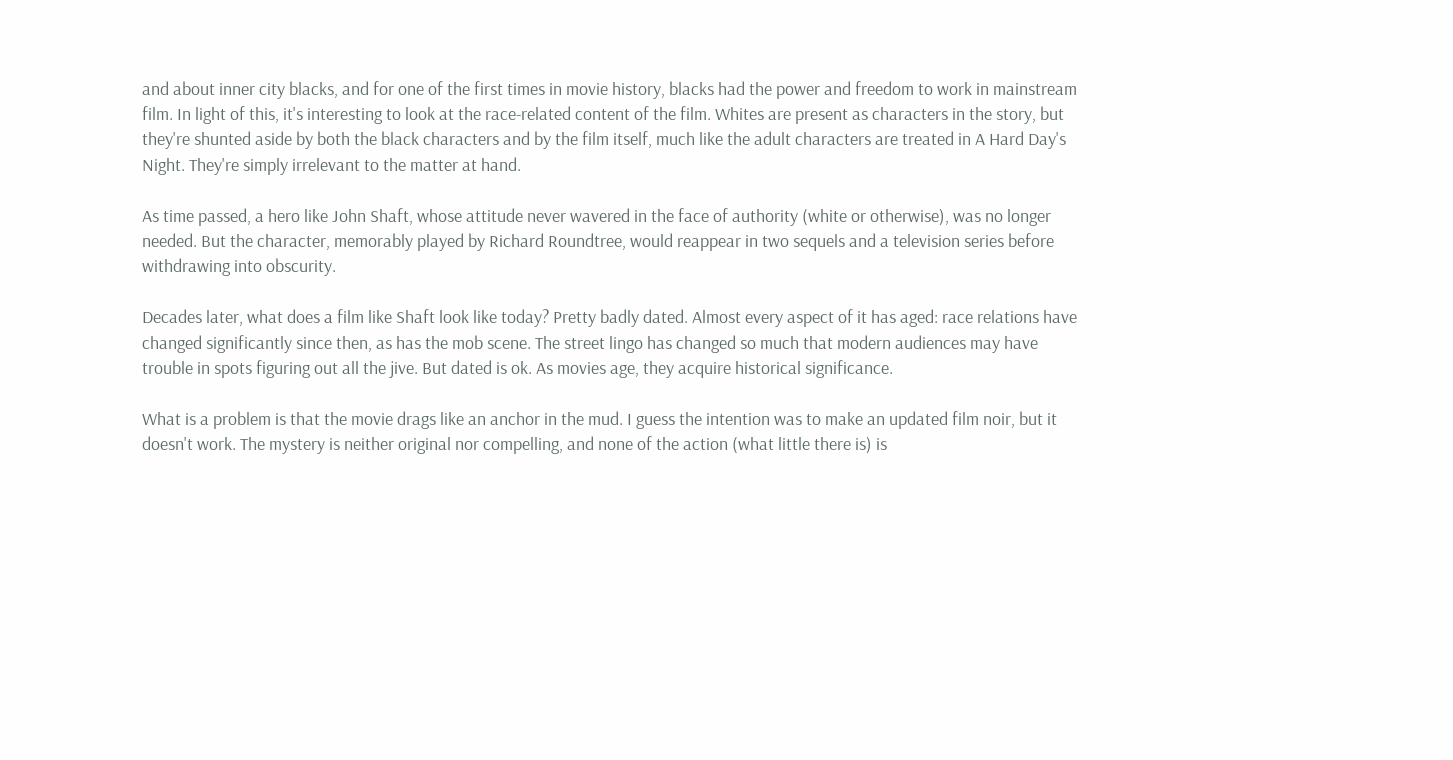and about inner city blacks, and for one of the first times in movie history, blacks had the power and freedom to work in mainstream film. In light of this, it's interesting to look at the race-related content of the film. Whites are present as characters in the story, but they're shunted aside by both the black characters and by the film itself, much like the adult characters are treated in A Hard Day's Night. They're simply irrelevant to the matter at hand.

As time passed, a hero like John Shaft, whose attitude never wavered in the face of authority (white or otherwise), was no longer needed. But the character, memorably played by Richard Roundtree, would reappear in two sequels and a television series before withdrawing into obscurity.

Decades later, what does a film like Shaft look like today? Pretty badly dated. Almost every aspect of it has aged: race relations have changed significantly since then, as has the mob scene. The street lingo has changed so much that modern audiences may have trouble in spots figuring out all the jive. But dated is ok. As movies age, they acquire historical significance.

What is a problem is that the movie drags like an anchor in the mud. I guess the intention was to make an updated film noir, but it doesn't work. The mystery is neither original nor compelling, and none of the action (what little there is) is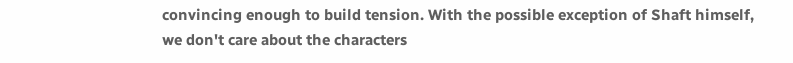convincing enough to build tension. With the possible exception of Shaft himself, we don't care about the characters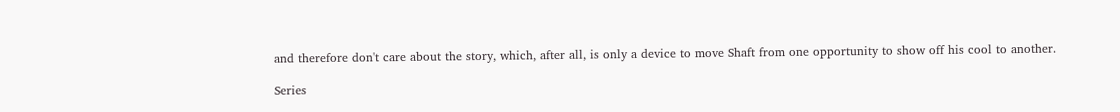and therefore don't care about the story, which, after all, is only a device to move Shaft from one opportunity to show off his cool to another.

Series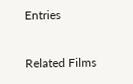Entries

Related Films